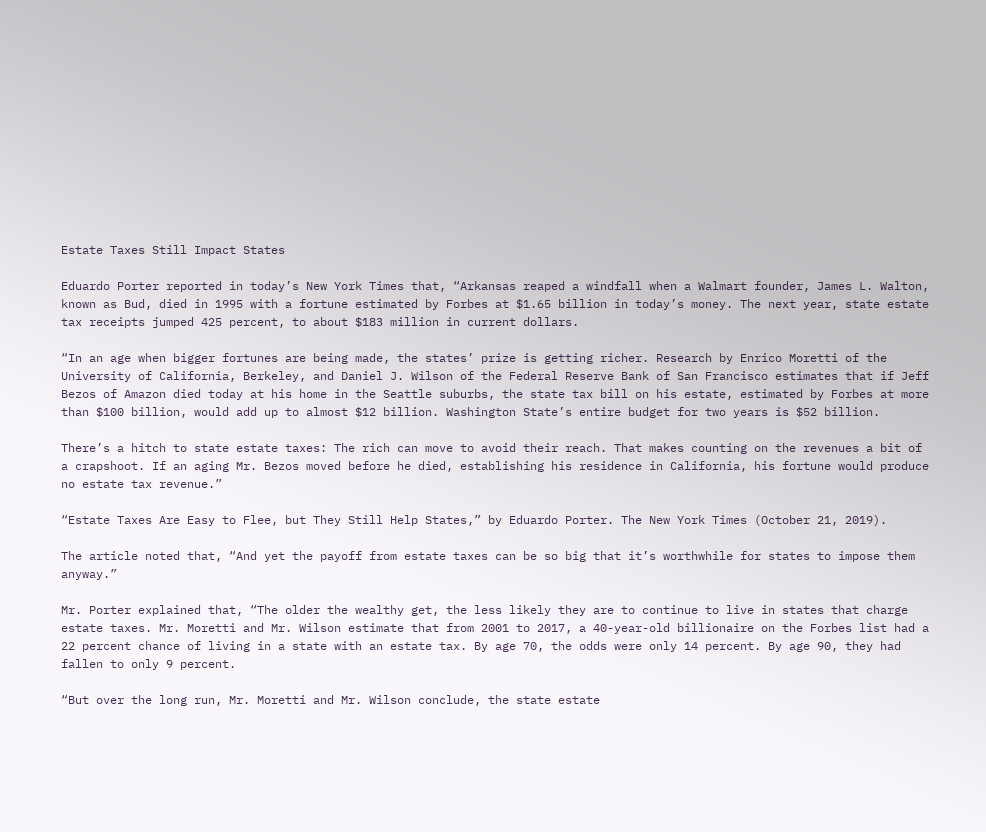Estate Taxes Still Impact States

Eduardo Porter reported in today’s New York Times that, “Arkansas reaped a windfall when a Walmart founder, James L. Walton, known as Bud, died in 1995 with a fortune estimated by Forbes at $1.65 billion in today’s money. The next year, state estate tax receipts jumped 425 percent, to about $183 million in current dollars.

“In an age when bigger fortunes are being made, the states’ prize is getting richer. Research by Enrico Moretti of the University of California, Berkeley, and Daniel J. Wilson of the Federal Reserve Bank of San Francisco estimates that if Jeff Bezos of Amazon died today at his home in the Seattle suburbs, the state tax bill on his estate, estimated by Forbes at more than $100 billion, would add up to almost $12 billion. Washington State’s entire budget for two years is $52 billion.

There’s a hitch to state estate taxes: The rich can move to avoid their reach. That makes counting on the revenues a bit of a crapshoot. If an aging Mr. Bezos moved before he died, establishing his residence in California, his fortune would produce no estate tax revenue.”

“Estate Taxes Are Easy to Flee, but They Still Help States,” by Eduardo Porter. The New York Times (October 21, 2019).

The article noted that, “And yet the payoff from estate taxes can be so big that it’s worthwhile for states to impose them anyway.”

Mr. Porter explained that, “The older the wealthy get, the less likely they are to continue to live in states that charge estate taxes. Mr. Moretti and Mr. Wilson estimate that from 2001 to 2017, a 40-year-old billionaire on the Forbes list had a 22 percent chance of living in a state with an estate tax. By age 70, the odds were only 14 percent. By age 90, they had fallen to only 9 percent.

“But over the long run, Mr. Moretti and Mr. Wilson conclude, the state estate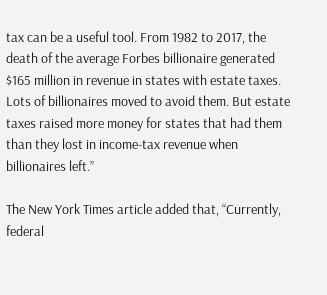tax can be a useful tool. From 1982 to 2017, the death of the average Forbes billionaire generated $165 million in revenue in states with estate taxes. Lots of billionaires moved to avoid them. But estate taxes raised more money for states that had them than they lost in income-tax revenue when billionaires left.”

The New York Times article added that, “Currently, federal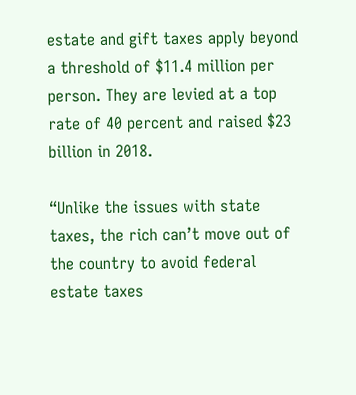estate and gift taxes apply beyond a threshold of $11.4 million per person. They are levied at a top rate of 40 percent and raised $23 billion in 2018.

“Unlike the issues with state taxes, the rich can’t move out of the country to avoid federal estate taxes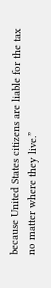because United States citizens are liable for the tax no matter where they live.”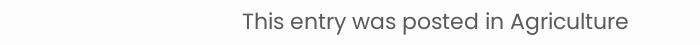This entry was posted in Agriculture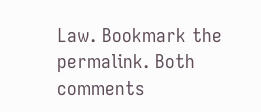Law. Bookmark the permalink. Both comments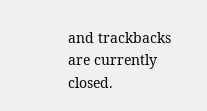and trackbacks are currently closed.